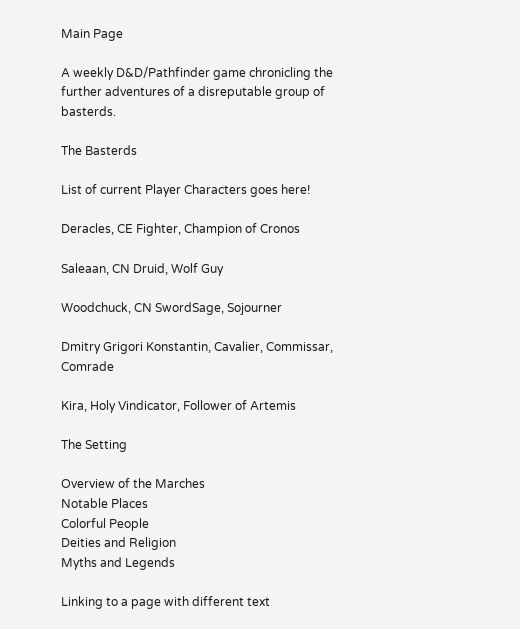Main Page

A weekly D&D/Pathfinder game chronicling the further adventures of a disreputable group of basterds.

The Basterds

List of current Player Characters goes here!

Deracles, CE Fighter, Champion of Cronos

Saleaan, CN Druid, Wolf Guy

Woodchuck, CN SwordSage, Sojourner

Dmitry Grigori Konstantin, Cavalier, Commissar, Comrade

Kira, Holy Vindicator, Follower of Artemis

The Setting

Overview of the Marches
Notable Places
Colorful People
Deities and Religion
Myths and Legends

Linking to a page with different text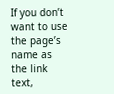If you don’t want to use the page’s name as the link text,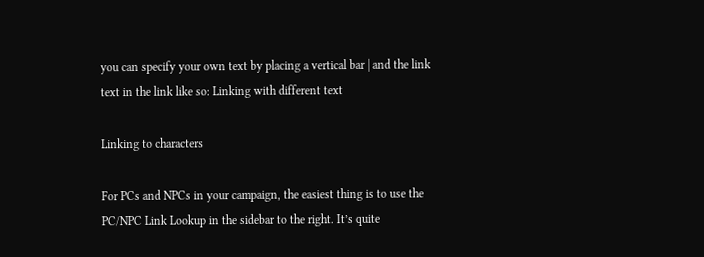you can specify your own text by placing a vertical bar | and the link text in the link like so: Linking with different text

Linking to characters

For PCs and NPCs in your campaign, the easiest thing is to use the PC/NPC Link Lookup in the sidebar to the right. It’s quite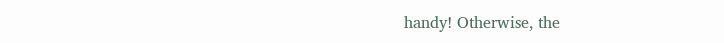handy! Otherwise, the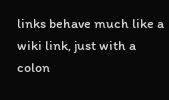links behave much like a wiki link, just with a colon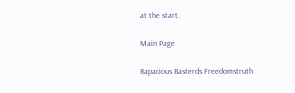at the start.

Main Page

Rapacious Basterds Freedomstruth